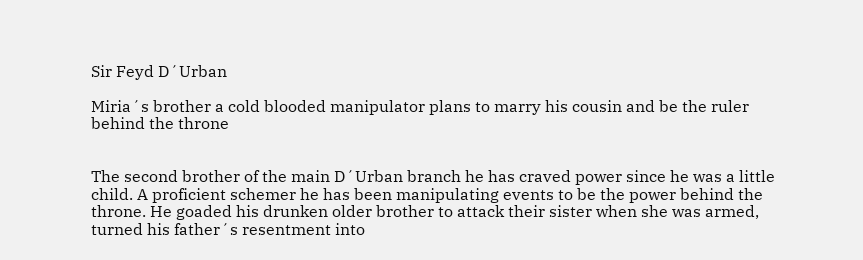Sir Feyd D´Urban

Miria´s brother a cold blooded manipulator plans to marry his cousin and be the ruler behind the throne


The second brother of the main D´Urban branch he has craved power since he was a little child. A proficient schemer he has been manipulating events to be the power behind the throne. He goaded his drunken older brother to attack their sister when she was armed, turned his father´s resentment into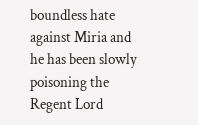boundless hate against Miria and he has been slowly poisoning the Regent Lord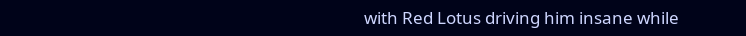with Red Lotus driving him insane while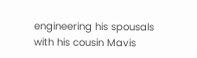engineering his spousals with his cousin Mavis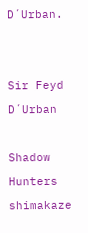D´Urban.


Sir Feyd D´Urban

Shadow Hunters shimakaze